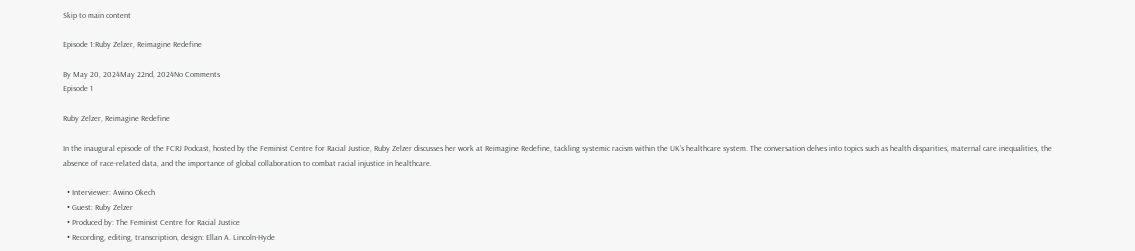Skip to main content

Episode 1:Ruby Zelzer, Reimagine Redefine

By May 20, 2024May 22nd, 2024No Comments
Episode 1

Ruby Zelzer, Reimagine Redefine

In the inaugural episode of the FCRJ Podcast, hosted by the Feminist Centre for Racial Justice, Ruby Zelzer discusses her work at Reimagine Redefine, tackling systemic racism within the UK’s healthcare system. The conversation delves into topics such as health disparities, maternal care inequalities, the absence of race-related data, and the importance of global collaboration to combat racial injustice in healthcare.

  • Interviewer: Awino Okech
  • Guest: Ruby Zelzer
  • Produced by: The Feminist Centre for Racial Justice
  • Recording, editing, transcription, design: Ellan A. Lincoln-Hyde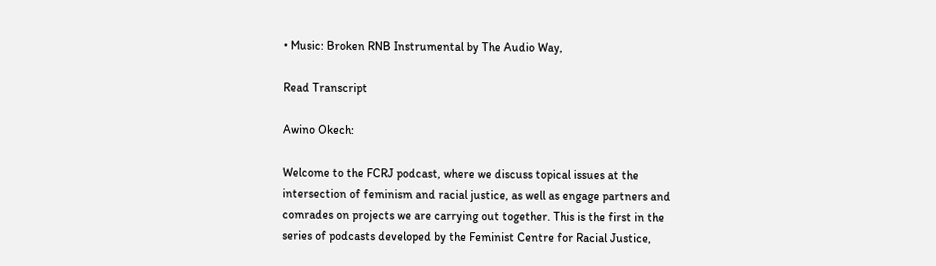• Music: Broken RNB Instrumental by The Audio Way,

Read Transcript

Awino Okech:

Welcome to the FCRJ podcast, where we discuss topical issues at the intersection of feminism and racial justice, as well as engage partners and comrades on projects we are carrying out together. This is the first in the series of podcasts developed by the Feminist Centre for Racial Justice,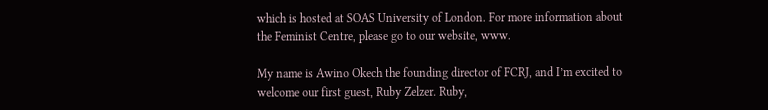which is hosted at SOAS University of London. For more information about the Feminist Centre, please go to our website, www.

My name is Awino Okech the founding director of FCRJ, and I’m excited to welcome our first guest, Ruby Zelzer. Ruby,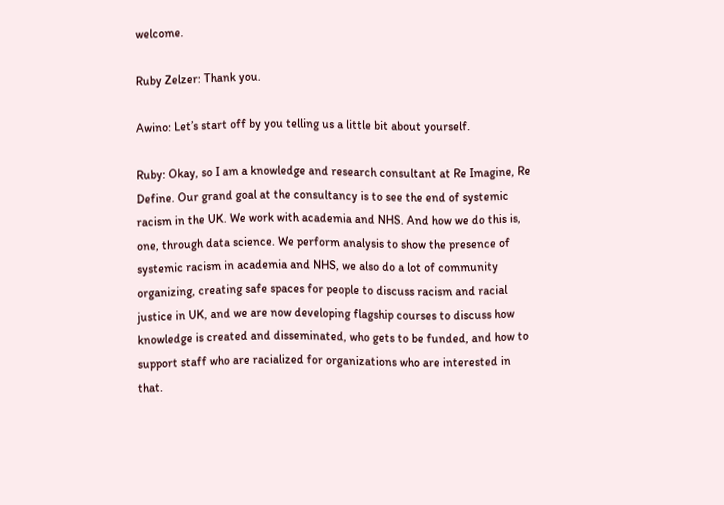welcome.

Ruby Zelzer: Thank you.

Awino: Let’s start off by you telling us a little bit about yourself.

Ruby: Okay, so I am a knowledge and research consultant at Re Imagine, Re Define. Our grand goal at the consultancy is to see the end of systemic racism in the UK. We work with academia and NHS. And how we do this is, one, through data science. We perform analysis to show the presence of systemic racism in academia and NHS, we also do a lot of community organizing, creating safe spaces for people to discuss racism and racial justice in UK, and we are now developing flagship courses to discuss how knowledge is created and disseminated, who gets to be funded, and how to support staff who are racialized for organizations who are interested in that.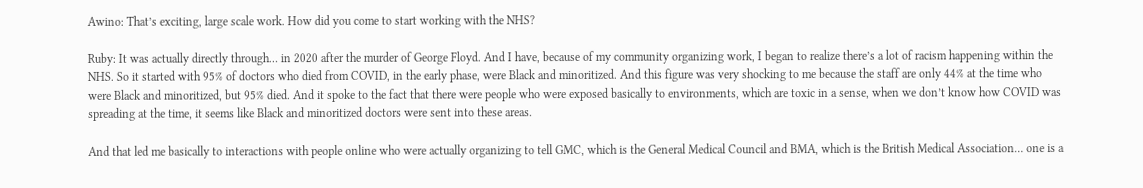Awino: That’s exciting, large scale work. How did you come to start working with the NHS?

Ruby: It was actually directly through… in 2020 after the murder of George Floyd. And I have, because of my community organizing work, I began to realize there’s a lot of racism happening within the NHS. So it started with 95% of doctors who died from COVID, in the early phase, were Black and minoritized. And this figure was very shocking to me because the staff are only 44% at the time who were Black and minoritized, but 95% died. And it spoke to the fact that there were people who were exposed basically to environments, which are toxic in a sense, when we don’t know how COVID was spreading at the time, it seems like Black and minoritized doctors were sent into these areas.

And that led me basically to interactions with people online who were actually organizing to tell GMC, which is the General Medical Council and BMA, which is the British Medical Association… one is a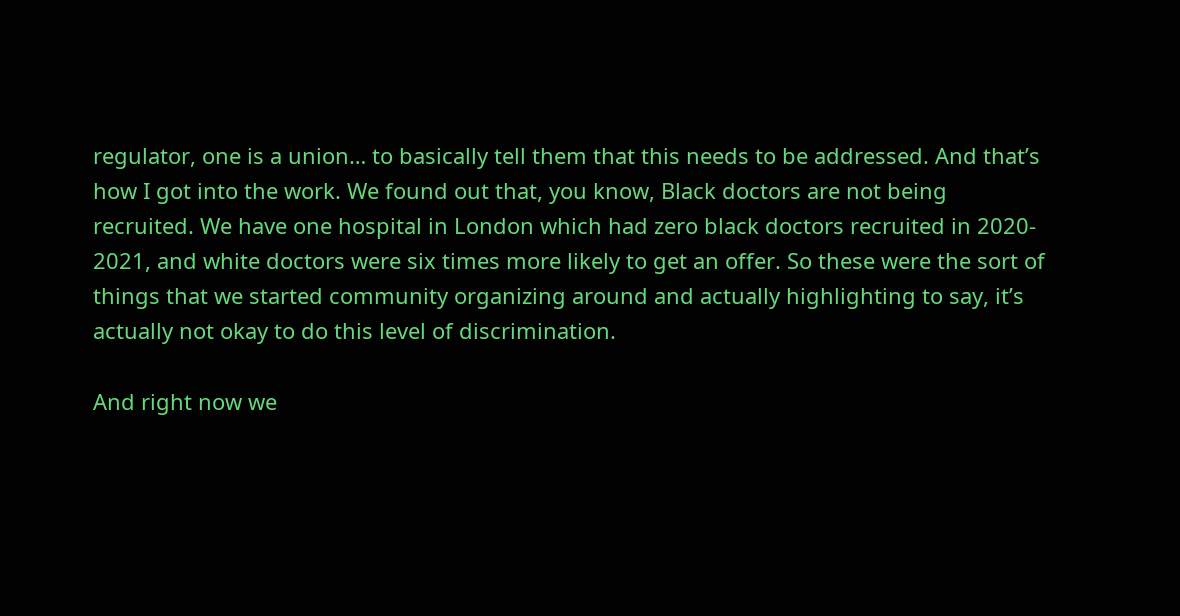regulator, one is a union… to basically tell them that this needs to be addressed. And that’s how I got into the work. We found out that, you know, Black doctors are not being recruited. We have one hospital in London which had zero black doctors recruited in 2020- 2021, and white doctors were six times more likely to get an offer. So these were the sort of things that we started community organizing around and actually highlighting to say, it’s actually not okay to do this level of discrimination.

And right now we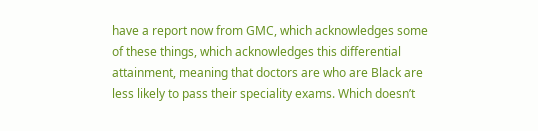have a report now from GMC, which acknowledges some of these things, which acknowledges this differential attainment, meaning that doctors are who are Black are less likely to pass their speciality exams. Which doesn’t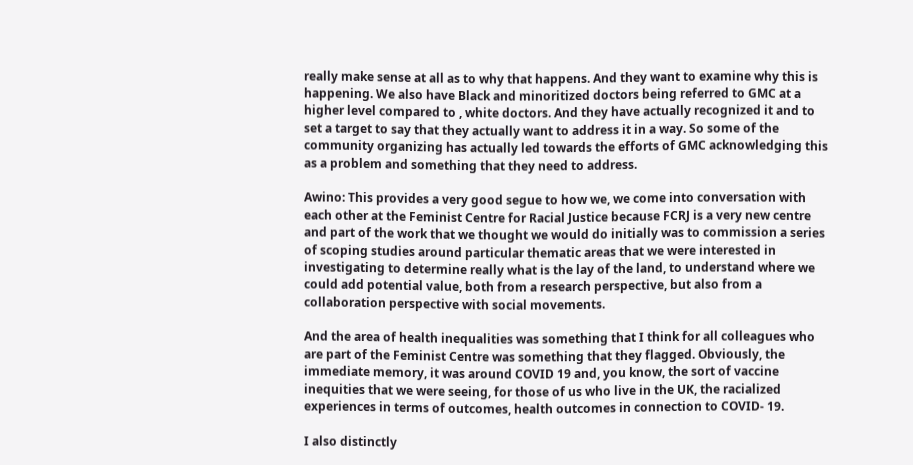really make sense at all as to why that happens. And they want to examine why this is happening. We also have Black and minoritized doctors being referred to GMC at a higher level compared to , white doctors. And they have actually recognized it and to set a target to say that they actually want to address it in a way. So some of the community organizing has actually led towards the efforts of GMC acknowledging this as a problem and something that they need to address.

Awino: This provides a very good segue to how we, we come into conversation with each other at the Feminist Centre for Racial Justice because FCRJ is a very new centre and part of the work that we thought we would do initially was to commission a series of scoping studies around particular thematic areas that we were interested in investigating to determine really what is the lay of the land, to understand where we could add potential value, both from a research perspective, but also from a collaboration perspective with social movements.

And the area of health inequalities was something that I think for all colleagues who are part of the Feminist Centre was something that they flagged. Obviously, the immediate memory, it was around COVID 19 and, you know, the sort of vaccine inequities that we were seeing, for those of us who live in the UK, the racialized experiences in terms of outcomes, health outcomes in connection to COVID- 19.

I also distinctly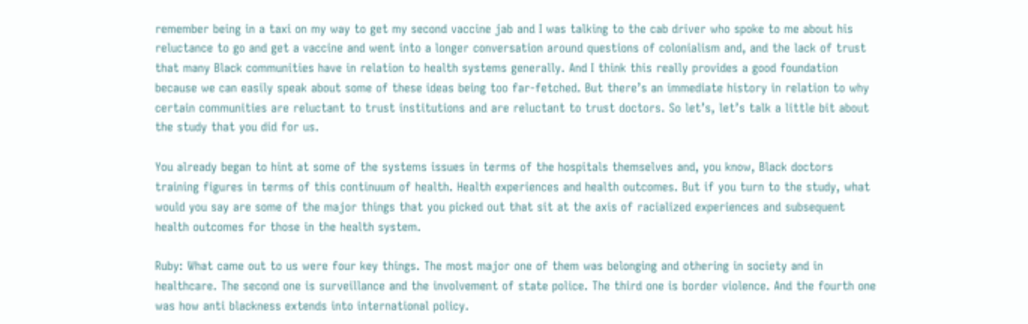remember being in a taxi on my way to get my second vaccine jab and I was talking to the cab driver who spoke to me about his reluctance to go and get a vaccine and went into a longer conversation around questions of colonialism and, and the lack of trust that many Black communities have in relation to health systems generally. And I think this really provides a good foundation because we can easily speak about some of these ideas being too far-fetched. But there’s an immediate history in relation to why certain communities are reluctant to trust institutions and are reluctant to trust doctors. So let’s, let’s talk a little bit about the study that you did for us.

You already began to hint at some of the systems issues in terms of the hospitals themselves and, you know, Black doctors training figures in terms of this continuum of health. Health experiences and health outcomes. But if you turn to the study, what would you say are some of the major things that you picked out that sit at the axis of racialized experiences and subsequent health outcomes for those in the health system.

Ruby: What came out to us were four key things. The most major one of them was belonging and othering in society and in healthcare. The second one is surveillance and the involvement of state police. The third one is border violence. And the fourth one was how anti blackness extends into international policy.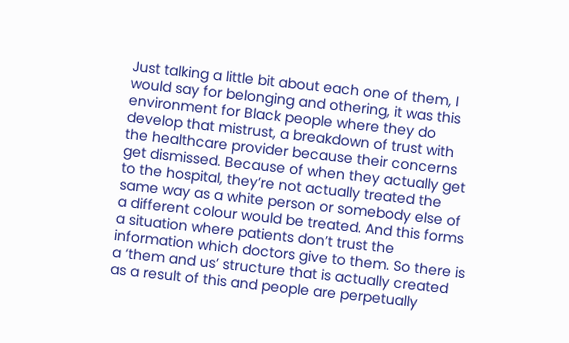Just talking a little bit about each one of them, I would say for belonging and othering, it was this environment for Black people where they do develop that mistrust, a breakdown of trust with the healthcare provider because their concerns get dismissed. Because of when they actually get to the hospital, they’re not actually treated the same way as a white person or somebody else of a different colour would be treated. And this forms a situation where patients don’t trust the information which doctors give to them. So there is a ‘them and us’ structure that is actually created as a result of this and people are perpetually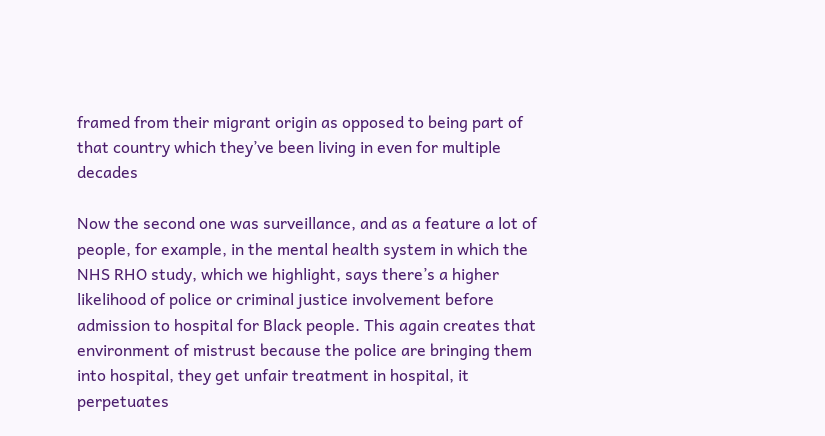framed from their migrant origin as opposed to being part of that country which they’ve been living in even for multiple decades

Now the second one was surveillance, and as a feature a lot of people, for example, in the mental health system in which the NHS RHO study, which we highlight, says there’s a higher likelihood of police or criminal justice involvement before admission to hospital for Black people. This again creates that environment of mistrust because the police are bringing them into hospital, they get unfair treatment in hospital, it perpetuates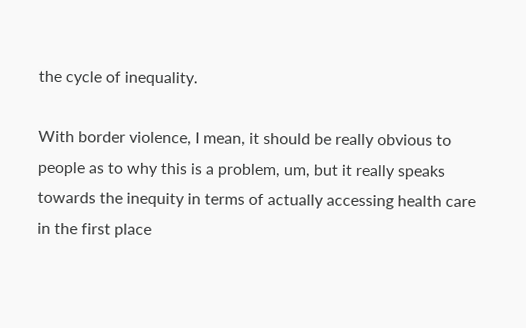the cycle of inequality.

With border violence, I mean, it should be really obvious to people as to why this is a problem, um, but it really speaks towards the inequity in terms of actually accessing health care in the first place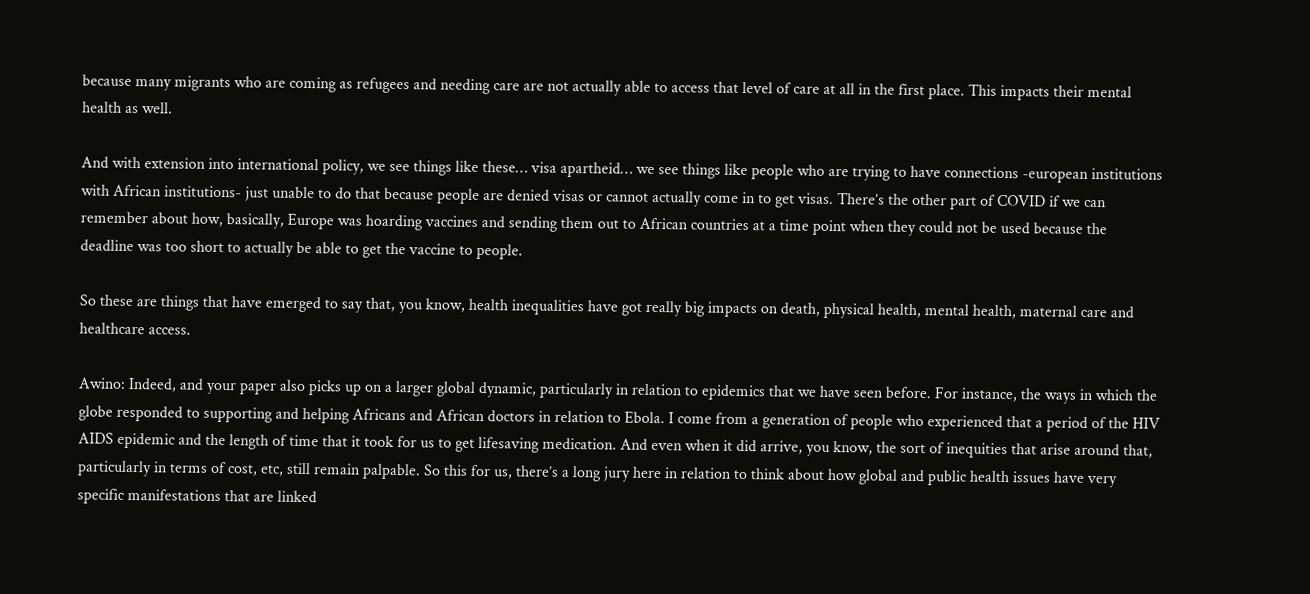because many migrants who are coming as refugees and needing care are not actually able to access that level of care at all in the first place. This impacts their mental health as well.

And with extension into international policy, we see things like these… visa apartheid… we see things like people who are trying to have connections -european institutions with African institutions- just unable to do that because people are denied visas or cannot actually come in to get visas. There’s the other part of COVID if we can remember about how, basically, Europe was hoarding vaccines and sending them out to African countries at a time point when they could not be used because the deadline was too short to actually be able to get the vaccine to people.

So these are things that have emerged to say that, you know, health inequalities have got really big impacts on death, physical health, mental health, maternal care and healthcare access.

Awino: Indeed, and your paper also picks up on a larger global dynamic, particularly in relation to epidemics that we have seen before. For instance, the ways in which the globe responded to supporting and helping Africans and African doctors in relation to Ebola. I come from a generation of people who experienced that a period of the HIV AIDS epidemic and the length of time that it took for us to get lifesaving medication. And even when it did arrive, you know, the sort of inequities that arise around that, particularly in terms of cost, etc, still remain palpable. So this for us, there’s a long jury here in relation to think about how global and public health issues have very specific manifestations that are linked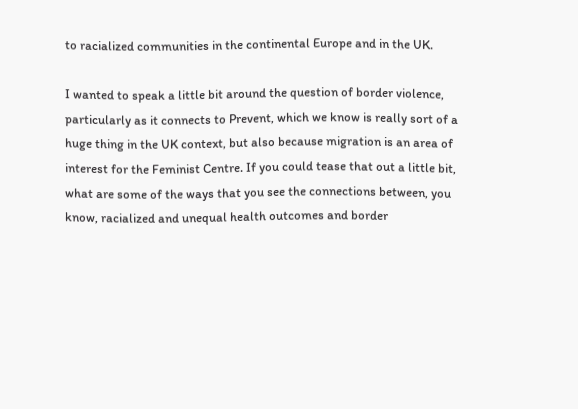to racialized communities in the continental Europe and in the UK.

I wanted to speak a little bit around the question of border violence, particularly as it connects to Prevent, which we know is really sort of a huge thing in the UK context, but also because migration is an area of interest for the Feminist Centre. If you could tease that out a little bit, what are some of the ways that you see the connections between, you know, racialized and unequal health outcomes and border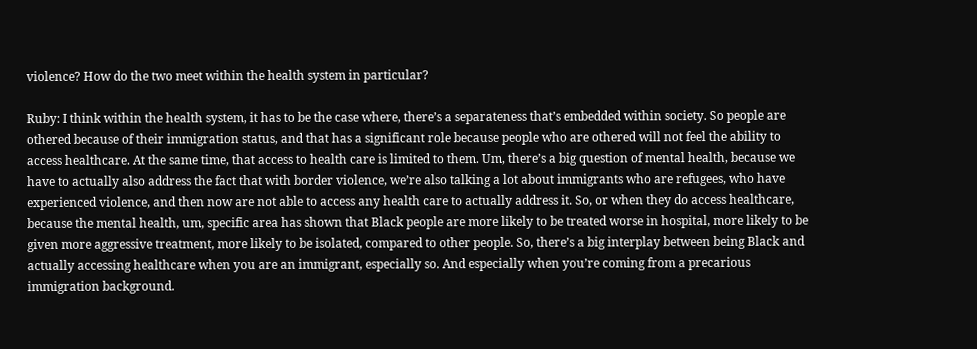violence? How do the two meet within the health system in particular?

Ruby: I think within the health system, it has to be the case where, there’s a separateness that’s embedded within society. So people are othered because of their immigration status, and that has a significant role because people who are othered will not feel the ability to access healthcare. At the same time, that access to health care is limited to them. Um, there’s a big question of mental health, because we have to actually also address the fact that with border violence, we’re also talking a lot about immigrants who are refugees, who have experienced violence, and then now are not able to access any health care to actually address it. So, or when they do access healthcare, because the mental health, um, specific area has shown that Black people are more likely to be treated worse in hospital, more likely to be given more aggressive treatment, more likely to be isolated, compared to other people. So, there’s a big interplay between being Black and actually accessing healthcare when you are an immigrant, especially so. And especially when you’re coming from a precarious immigration background.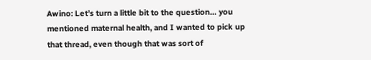Awino: Let’s turn a little bit to the question… you mentioned maternal health, and I wanted to pick up that thread, even though that was sort of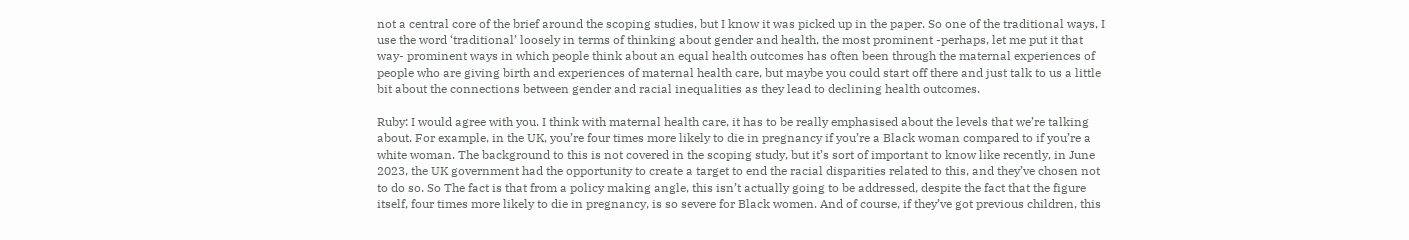not a central core of the brief around the scoping studies, but I know it was picked up in the paper. So one of the traditional ways, I use the word ‘traditional’ loosely in terms of thinking about gender and health, the most prominent -perhaps, let me put it that way- prominent ways in which people think about an equal health outcomes has often been through the maternal experiences of people who are giving birth and experiences of maternal health care, but maybe you could start off there and just talk to us a little bit about the connections between gender and racial inequalities as they lead to declining health outcomes.

Ruby: I would agree with you. I think with maternal health care, it has to be really emphasised about the levels that we’re talking about. For example, in the UK, you’re four times more likely to die in pregnancy if you’re a Black woman compared to if you’re a white woman. The background to this is not covered in the scoping study, but it’s sort of important to know like recently, in June 2023, the UK government had the opportunity to create a target to end the racial disparities related to this, and they’ve chosen not to do so. So The fact is that from a policy making angle, this isn’t actually going to be addressed, despite the fact that the figure itself, four times more likely to die in pregnancy, is so severe for Black women. And of course, if they’ve got previous children, this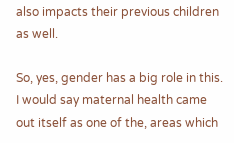also impacts their previous children as well.

So, yes, gender has a big role in this. I would say maternal health came out itself as one of the, areas which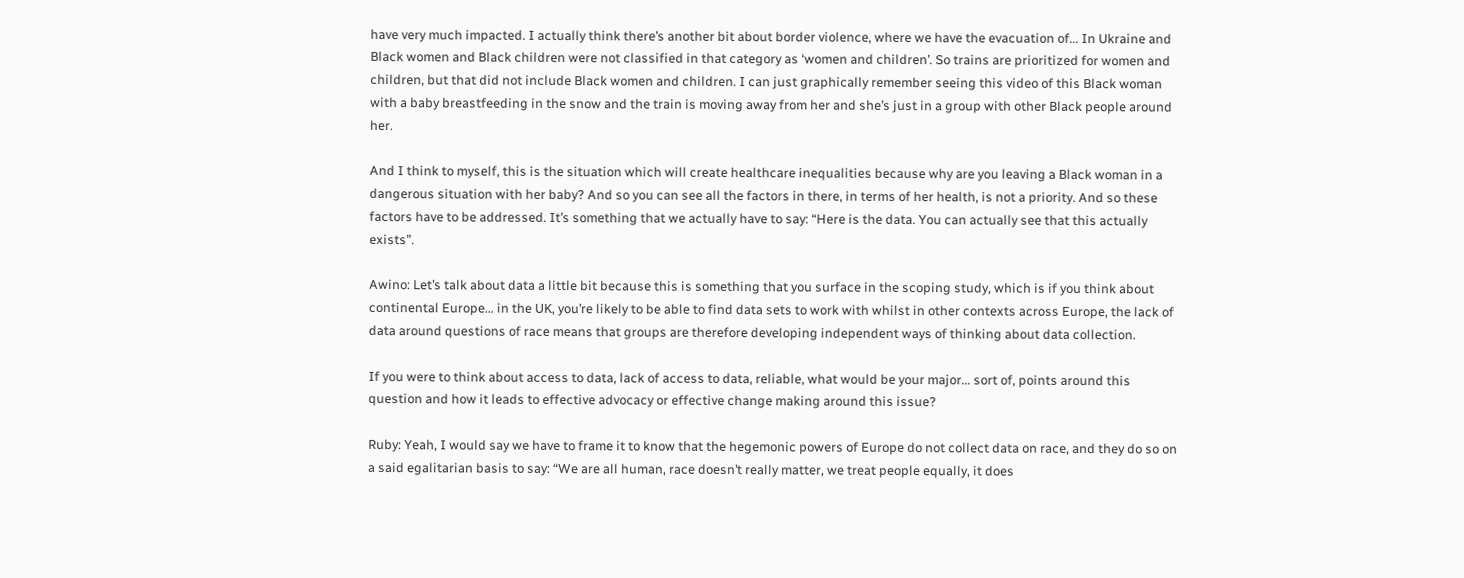have very much impacted. I actually think there’s another bit about border violence, where we have the evacuation of… In Ukraine and Black women and Black children were not classified in that category as ‘women and children’. So trains are prioritized for women and children, but that did not include Black women and children. I can just graphically remember seeing this video of this Black woman with a baby breastfeeding in the snow and the train is moving away from her and she’s just in a group with other Black people around her.

And I think to myself, this is the situation which will create healthcare inequalities because why are you leaving a Black woman in a dangerous situation with her baby? And so you can see all the factors in there, in terms of her health, is not a priority. And so these factors have to be addressed. It’s something that we actually have to say: “Here is the data. You can actually see that this actually exists”.

Awino: Let’s talk about data a little bit because this is something that you surface in the scoping study, which is if you think about continental Europe… in the UK, you’re likely to be able to find data sets to work with whilst in other contexts across Europe, the lack of data around questions of race means that groups are therefore developing independent ways of thinking about data collection.

If you were to think about access to data, lack of access to data, reliable, what would be your major… sort of, points around this question and how it leads to effective advocacy or effective change making around this issue?

Ruby: Yeah, I would say we have to frame it to know that the hegemonic powers of Europe do not collect data on race, and they do so on a said egalitarian basis to say: “We are all human, race doesn’t really matter, we treat people equally, it does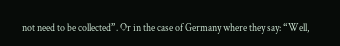not need to be collected”. Or in the case of Germany where they say: “Well,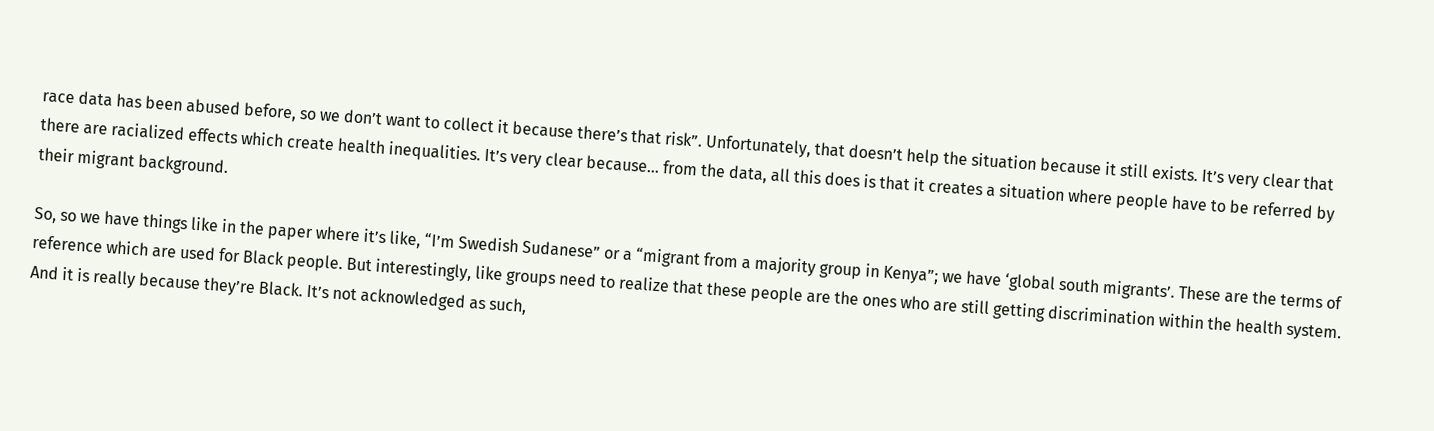race data has been abused before, so we don’t want to collect it because there’s that risk”. Unfortunately, that doesn’t help the situation because it still exists. It’s very clear that there are racialized effects which create health inequalities. It’s very clear because… from the data, all this does is that it creates a situation where people have to be referred by their migrant background.

So, so we have things like in the paper where it’s like, “I’m Swedish Sudanese” or a “migrant from a majority group in Kenya”; we have ‘global south migrants’. These are the terms of reference which are used for Black people. But interestingly, like groups need to realize that these people are the ones who are still getting discrimination within the health system. And it is really because they’re Black. It’s not acknowledged as such,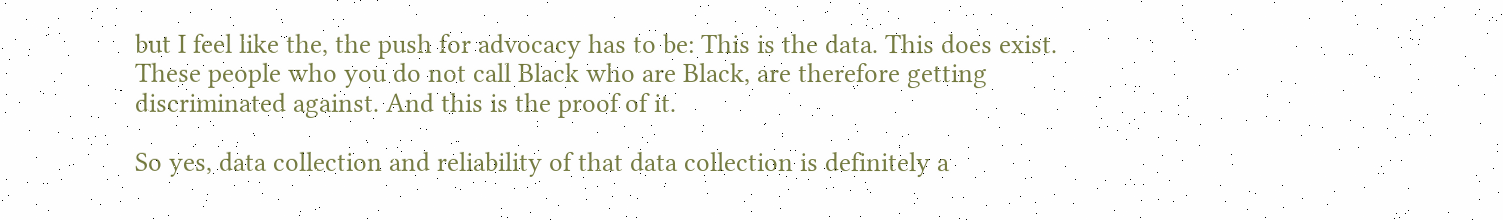but I feel like the, the push for advocacy has to be: This is the data. This does exist. These people who you do not call Black who are Black, are therefore getting discriminated against. And this is the proof of it.

So yes, data collection and reliability of that data collection is definitely a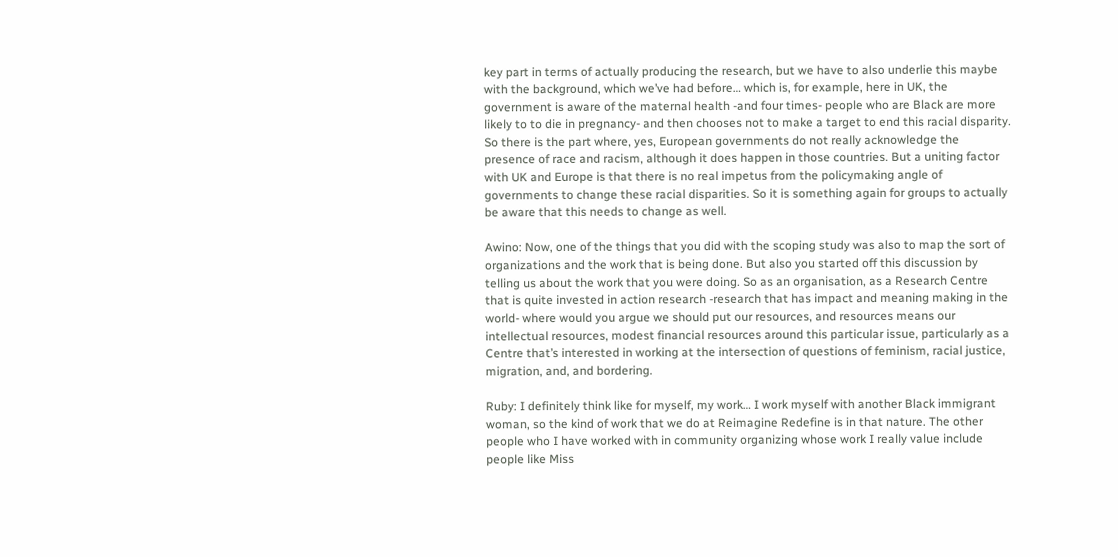key part in terms of actually producing the research, but we have to also underlie this maybe with the background, which we’ve had before… which is, for example, here in UK, the government is aware of the maternal health -and four times- people who are Black are more likely to to die in pregnancy- and then chooses not to make a target to end this racial disparity. So there is the part where, yes, European governments do not really acknowledge the presence of race and racism, although it does happen in those countries. But a uniting factor with UK and Europe is that there is no real impetus from the policymaking angle of governments to change these racial disparities. So it is something again for groups to actually be aware that this needs to change as well.

Awino: Now, one of the things that you did with the scoping study was also to map the sort of organizations and the work that is being done. But also you started off this discussion by telling us about the work that you were doing. So as an organisation, as a Research Centre that is quite invested in action research -research that has impact and meaning making in the world- where would you argue we should put our resources, and resources means our intellectual resources, modest financial resources around this particular issue, particularly as a Centre that’s interested in working at the intersection of questions of feminism, racial justice, migration, and, and bordering.

Ruby: I definitely think like for myself, my work… I work myself with another Black immigrant woman, so the kind of work that we do at Reimagine Redefine is in that nature. The other people who I have worked with in community organizing whose work I really value include people like Miss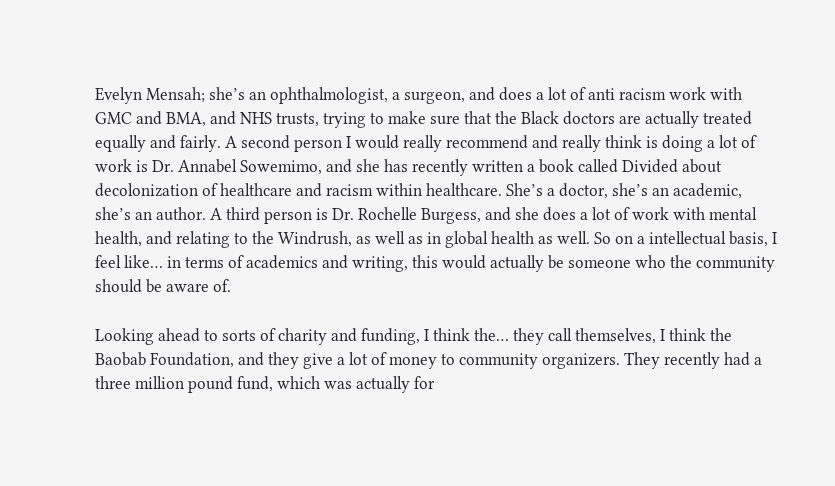Evelyn Mensah; she’s an ophthalmologist, a surgeon, and does a lot of anti racism work with GMC and BMA, and NHS trusts, trying to make sure that the Black doctors are actually treated equally and fairly. A second person I would really recommend and really think is doing a lot of work is Dr. Annabel Sowemimo, and she has recently written a book called Divided about decolonization of healthcare and racism within healthcare. She’s a doctor, she’s an academic, she’s an author. A third person is Dr. Rochelle Burgess, and she does a lot of work with mental health, and relating to the Windrush, as well as in global health as well. So on a intellectual basis, I feel like… in terms of academics and writing, this would actually be someone who the community should be aware of.

Looking ahead to sorts of charity and funding, I think the… they call themselves, I think the Baobab Foundation, and they give a lot of money to community organizers. They recently had a three million pound fund, which was actually for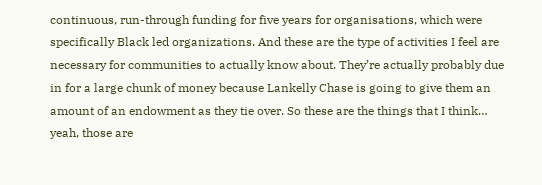continuous, run-through funding for five years for organisations, which were specifically Black led organizations. And these are the type of activities I feel are necessary for communities to actually know about. They’re actually probably due in for a large chunk of money because Lankelly Chase is going to give them an amount of an endowment as they tie over. So these are the things that I think… yeah, those are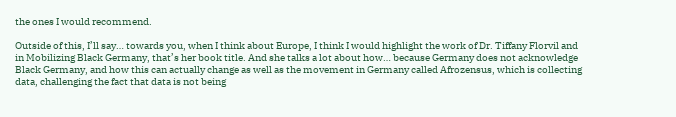the ones I would recommend.

Outside of this, I’ll say… towards you, when I think about Europe, I think I would highlight the work of Dr. Tiffany Florvil and in Mobilizing Black Germany, that’s her book title. And she talks a lot about how… because Germany does not acknowledge Black Germany, and how this can actually change as well as the movement in Germany called Afrozensus, which is collecting data, challenging the fact that data is not being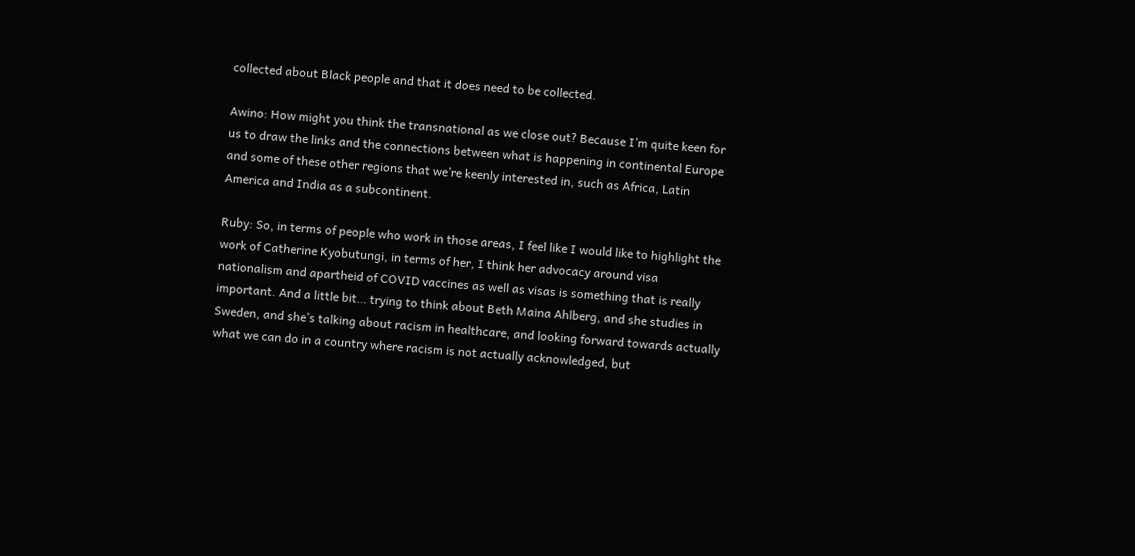collected about Black people and that it does need to be collected.

Awino: How might you think the transnational as we close out? Because I’m quite keen for us to draw the links and the connections between what is happening in continental Europe and some of these other regions that we’re keenly interested in, such as Africa, Latin America and India as a subcontinent.

Ruby: So, in terms of people who work in those areas, I feel like I would like to highlight the work of Catherine Kyobutungi, in terms of her, I think her advocacy around visa nationalism and apartheid of COVID vaccines as well as visas is something that is really important. And a little bit… trying to think about Beth Maina Ahlberg, and she studies in Sweden, and she’s talking about racism in healthcare, and looking forward towards actually what we can do in a country where racism is not actually acknowledged, but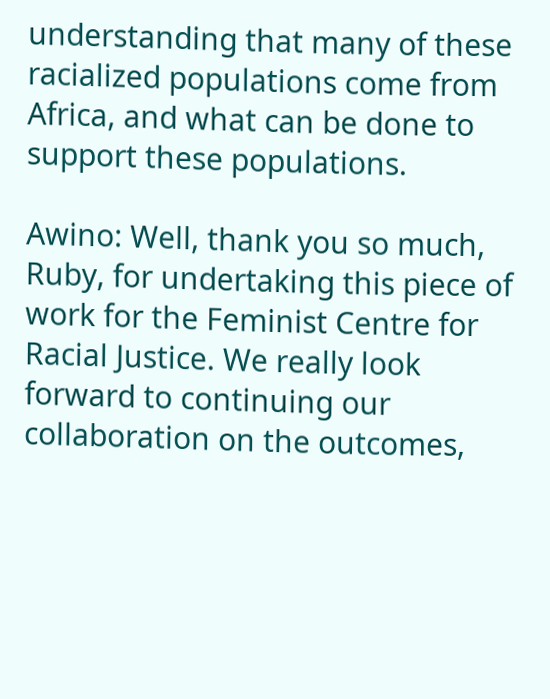understanding that many of these racialized populations come from Africa, and what can be done to support these populations.

Awino: Well, thank you so much, Ruby, for undertaking this piece of work for the Feminist Centre for Racial Justice. We really look forward to continuing our collaboration on the outcomes,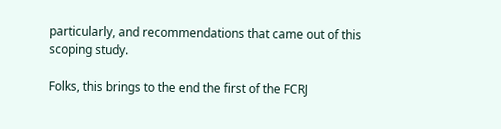particularly, and recommendations that came out of this scoping study.

Folks, this brings to the end the first of the FCRJ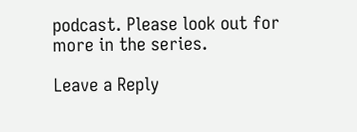podcast. Please look out for more in the series.

Leave a Reply